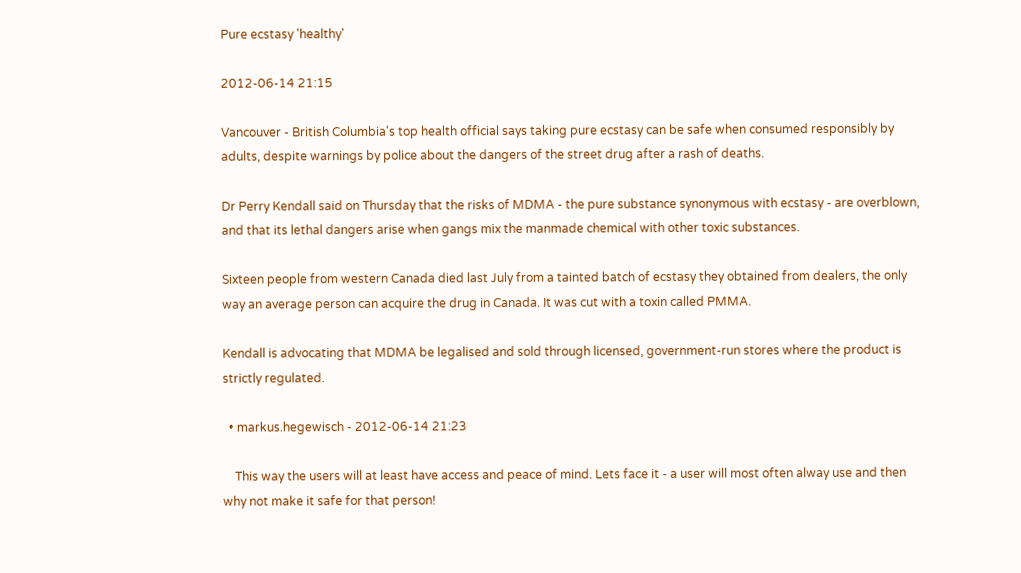Pure ecstasy 'healthy'

2012-06-14 21:15

Vancouver - British Columbia's top health official says taking pure ecstasy can be safe when consumed responsibly by adults, despite warnings by police about the dangers of the street drug after a rash of deaths.

Dr Perry Kendall said on Thursday that the risks of MDMA - the pure substance synonymous with ecstasy - are overblown, and that its lethal dangers arise when gangs mix the manmade chemical with other toxic substances.

Sixteen people from western Canada died last July from a tainted batch of ecstasy they obtained from dealers, the only way an average person can acquire the drug in Canada. It was cut with a toxin called PMMA.

Kendall is advocating that MDMA be legalised and sold through licensed, government-run stores where the product is strictly regulated.

  • markus.hegewisch - 2012-06-14 21:23

    This way the users will at least have access and peace of mind. Lets face it - a user will most often alway use and then why not make it safe for that person!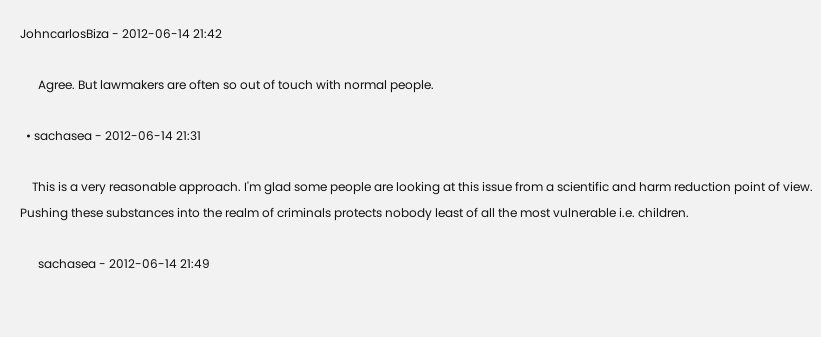JohncarlosBiza - 2012-06-14 21:42

      Agree. But lawmakers are often so out of touch with normal people.

  • sachasea - 2012-06-14 21:31

    This is a very reasonable approach. I'm glad some people are looking at this issue from a scientific and harm reduction point of view. Pushing these substances into the realm of criminals protects nobody least of all the most vulnerable i.e. children.

      sachasea - 2012-06-14 21:49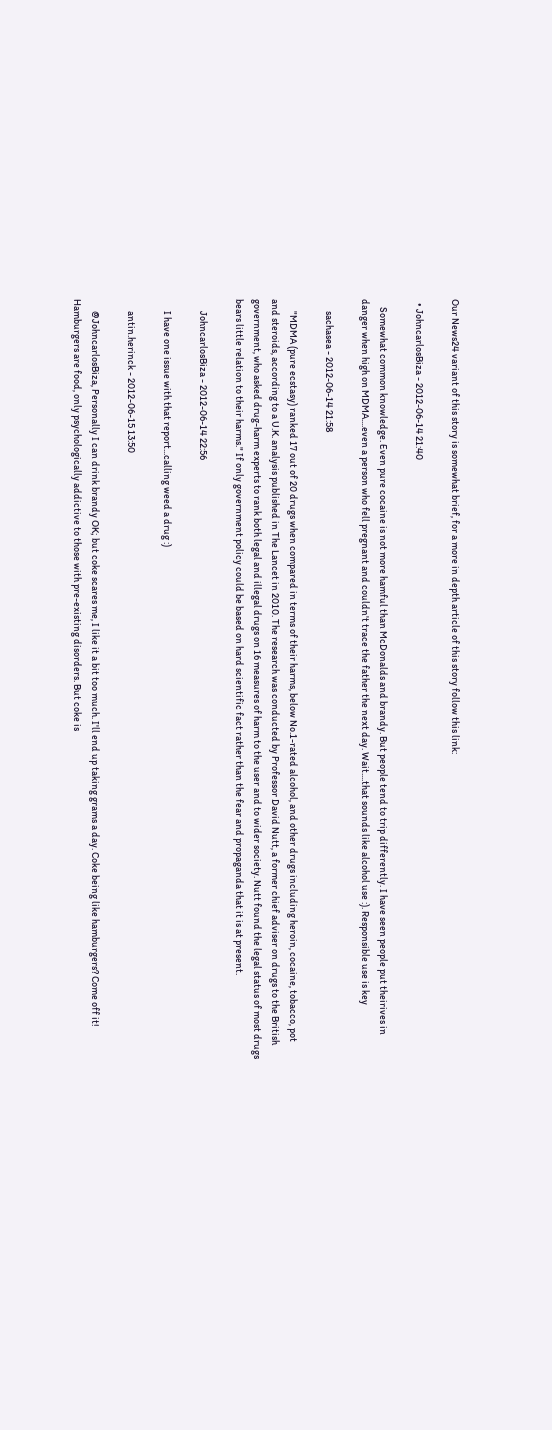Our News24 variant of this story is somewhat brief, for a more in depth article of this story follow this link:

  • JohncarlosBiza - 2012-06-14 21:40

    Somewhat common knowledge. Even pure cocaine is not more hamful than McDonalds and brandy. But people tend to trip differently. I have seen people put theirives in danger when high on MDMA....even a person who fell pregnant and couldn't trace the father the next day. Wait....that sounds like alcohol use :). Responsible use is key

      sachasea - 2012-06-14 21:58

      "MDMA (pure ecstasy) ranked 17 out of 20 drugs when compared in terms of their harms, below No.1-rated alcohol, and other drugs including heroin, cocaine, tobacco, pot and steroids, according to a U.K. analysis published in The Lancet in 2010. The research was conducted by Professor David Nutt, a former chief adviser on drugs to the British government, who asked drug-harm experts to rank both legal and illegal drugs on 16 measures of harm to the user and to wider society. Nutt found the legal status of most drugs bears little relation to their harms." If only government policy could be based on hard scientific fact rather than the fear and propaganda that it is at present.

      JohncarlosBiza - 2012-06-14 22:56

      I have one issue with that report...calling weed a drug :)

      antin.herinck - 2012-06-15 13:50

      @JohncarlosBiza, Personally I can drink brandy OK; but coke scares me, I like it a bit too much. I'll end up taking grams a day. Coke being like hamburgers? Come off it! Hamburgers are food, only psychologically addictive to those with pre-existing disorders. But coke is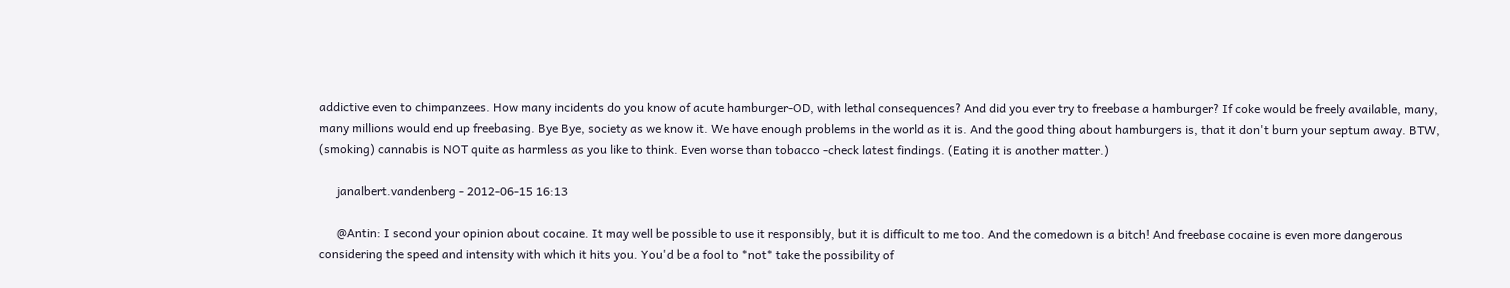addictive even to chimpanzees. How many incidents do you know of acute hamburger-OD, with lethal consequences? And did you ever try to freebase a hamburger? If coke would be freely available, many, many millions would end up freebasing. Bye Bye, society as we know it. We have enough problems in the world as it is. And the good thing about hamburgers is, that it don't burn your septum away. BTW, (smoking) cannabis is NOT quite as harmless as you like to think. Even worse than tobacco -check latest findings. (Eating it is another matter.)

      janalbert.vandenberg - 2012-06-15 16:13

      @Antin: I second your opinion about cocaine. It may well be possible to use it responsibly, but it is difficult to me too. And the comedown is a bitch! And freebase cocaine is even more dangerous considering the speed and intensity with which it hits you. You'd be a fool to *not* take the possibility of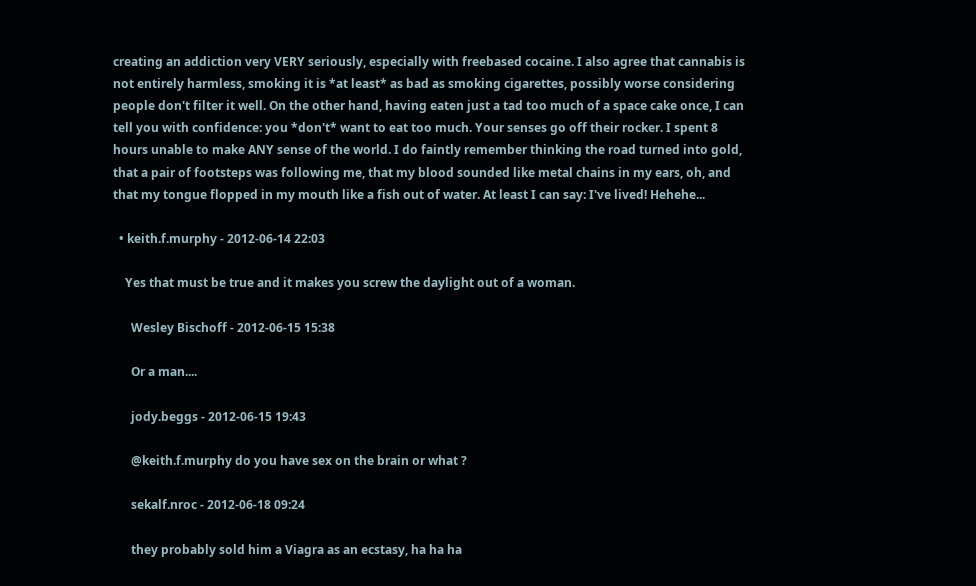creating an addiction very VERY seriously, especially with freebased cocaine. I also agree that cannabis is not entirely harmless, smoking it is *at least* as bad as smoking cigarettes, possibly worse considering people don't filter it well. On the other hand, having eaten just a tad too much of a space cake once, I can tell you with confidence: you *don't* want to eat too much. Your senses go off their rocker. I spent 8 hours unable to make ANY sense of the world. I do faintly remember thinking the road turned into gold, that a pair of footsteps was following me, that my blood sounded like metal chains in my ears, oh, and that my tongue flopped in my mouth like a fish out of water. At least I can say: I've lived! Hehehe...

  • keith.f.murphy - 2012-06-14 22:03

    Yes that must be true and it makes you screw the daylight out of a woman.

      Wesley Bischoff - 2012-06-15 15:38

      Or a man....

      jody.beggs - 2012-06-15 19:43

      @keith.f.murphy do you have sex on the brain or what ?

      sekalf.nroc - 2012-06-18 09:24

      they probably sold him a Viagra as an ecstasy, ha ha ha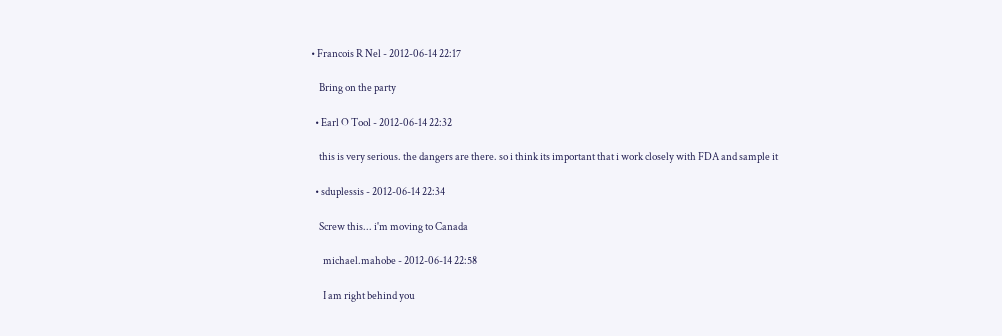• Francois R Nel - 2012-06-14 22:17

    Bring on the party

  • Earl O Tool - 2012-06-14 22:32

    this is very serious. the dangers are there. so i think its important that i work closely with FDA and sample it

  • sduplessis - 2012-06-14 22:34

    Screw this... i'm moving to Canada

      michael.mahobe - 2012-06-14 22:58

      I am right behind you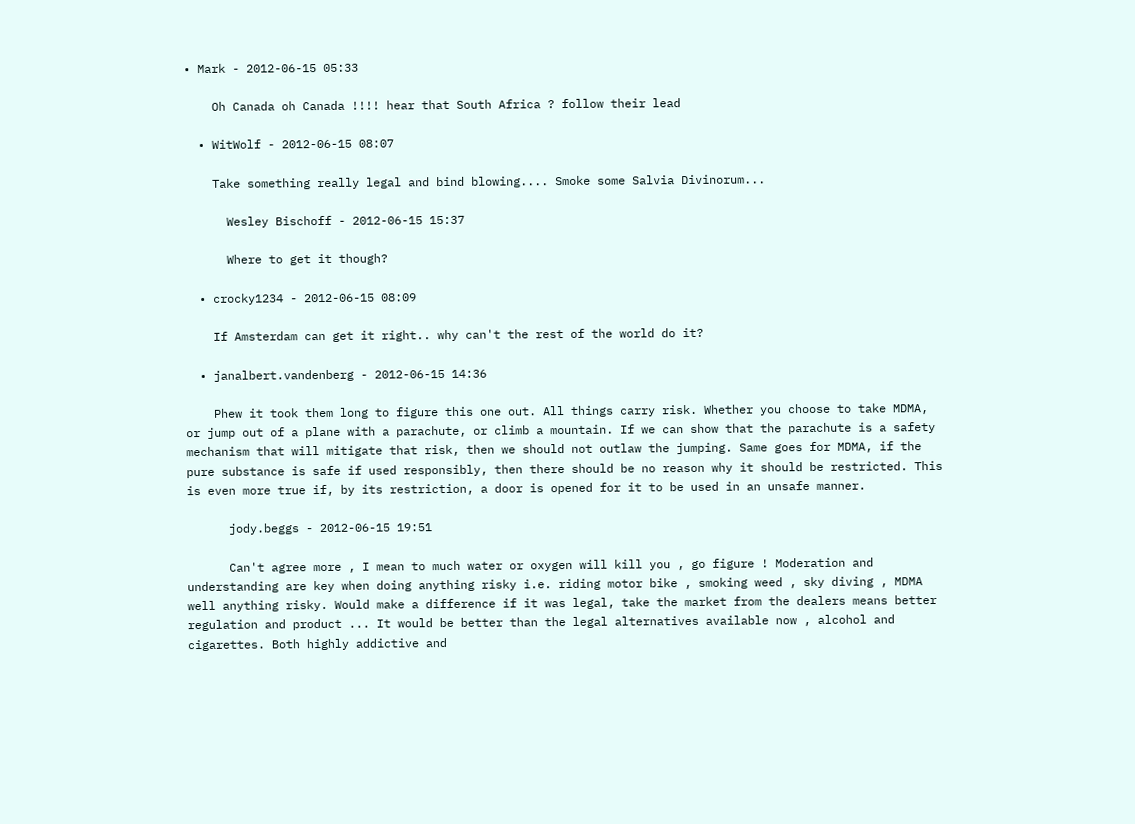• Mark - 2012-06-15 05:33

    Oh Canada oh Canada !!!! hear that South Africa ? follow their lead

  • WitWolf - 2012-06-15 08:07

    Take something really legal and bind blowing.... Smoke some Salvia Divinorum...

      Wesley Bischoff - 2012-06-15 15:37

      Where to get it though?

  • crocky1234 - 2012-06-15 08:09

    If Amsterdam can get it right.. why can't the rest of the world do it?

  • janalbert.vandenberg - 2012-06-15 14:36

    Phew it took them long to figure this one out. All things carry risk. Whether you choose to take MDMA, or jump out of a plane with a parachute, or climb a mountain. If we can show that the parachute is a safety mechanism that will mitigate that risk, then we should not outlaw the jumping. Same goes for MDMA, if the pure substance is safe if used responsibly, then there should be no reason why it should be restricted. This is even more true if, by its restriction, a door is opened for it to be used in an unsafe manner.

      jody.beggs - 2012-06-15 19:51

      Can't agree more , I mean to much water or oxygen will kill you , go figure ! Moderation and understanding are key when doing anything risky i.e. riding motor bike , smoking weed , sky diving , MDMA well anything risky. Would make a difference if it was legal, take the market from the dealers means better regulation and product ... It would be better than the legal alternatives available now , alcohol and cigarettes. Both highly addictive and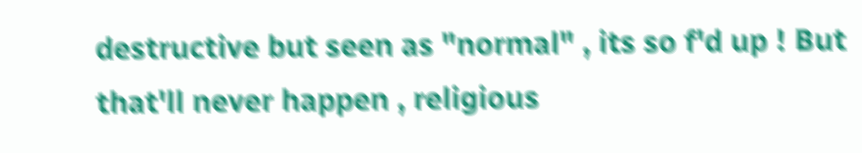destructive but seen as "normal" , its so f'd up ! But that'll never happen , religious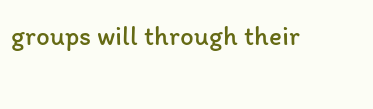groups will through their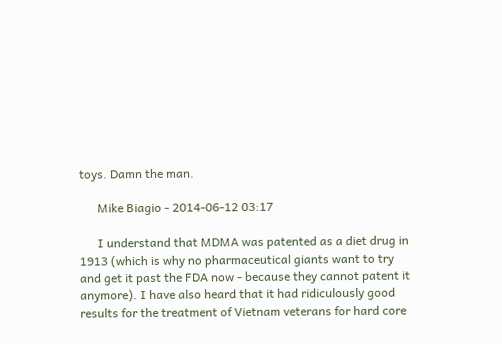toys. Damn the man.

      Mike Biagio - 2014-06-12 03:17

      I understand that MDMA was patented as a diet drug in 1913 (which is why no pharmaceutical giants want to try and get it past the FDA now - because they cannot patent it anymore). I have also heard that it had ridiculously good results for the treatment of Vietnam veterans for hard core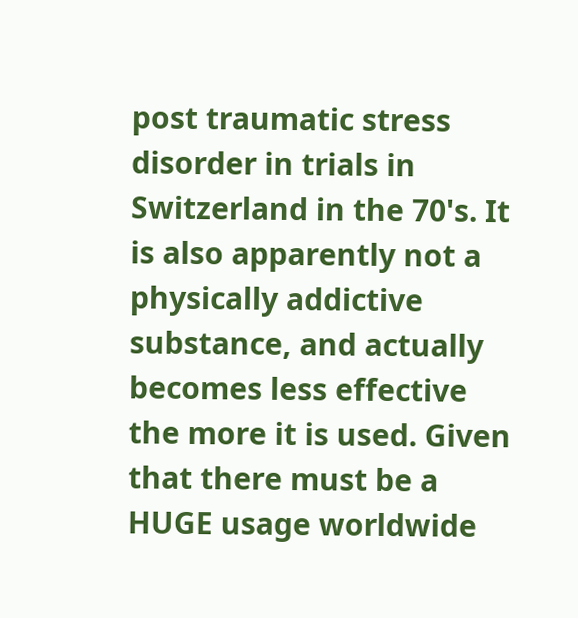post traumatic stress disorder in trials in Switzerland in the 70's. It is also apparently not a physically addictive substance, and actually becomes less effective the more it is used. Given that there must be a HUGE usage worldwide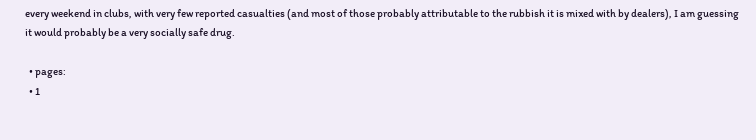every weekend in clubs, with very few reported casualties (and most of those probably attributable to the rubbish it is mixed with by dealers), I am guessing it would probably be a very socially safe drug.

  • pages:
  • 1